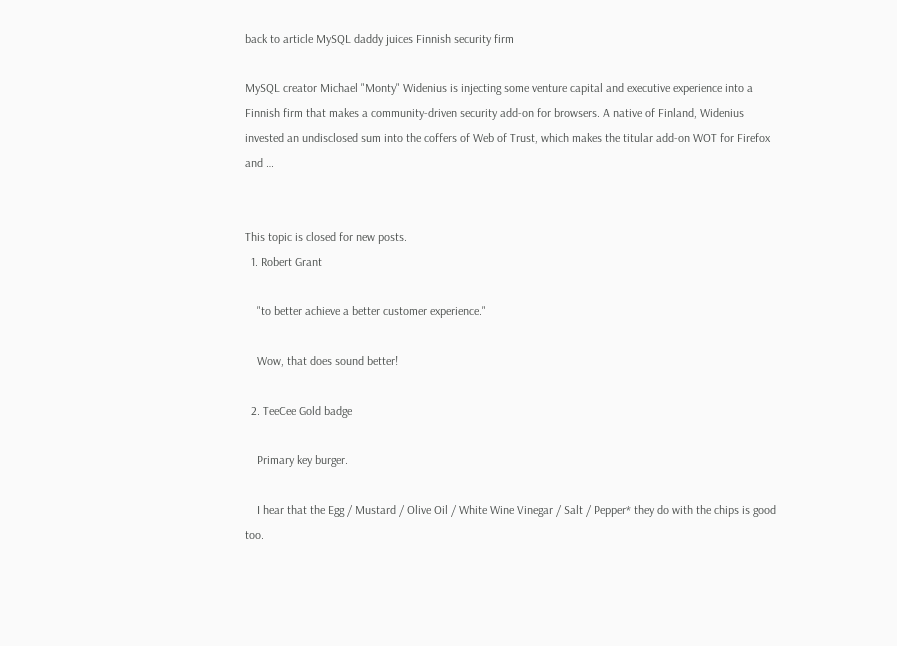back to article MySQL daddy juices Finnish security firm

MySQL creator Michael "Monty" Widenius is injecting some venture capital and executive experience into a Finnish firm that makes a community-driven security add-on for browsers. A native of Finland, Widenius invested an undisclosed sum into the coffers of Web of Trust, which makes the titular add-on WOT for Firefox and …


This topic is closed for new posts.
  1. Robert Grant

    "to better achieve a better customer experience."

    Wow, that does sound better!

  2. TeeCee Gold badge

    Primary key burger.

    I hear that the Egg / Mustard / Olive Oil / White Wine Vinegar / Salt / Pepper* they do with the chips is good too.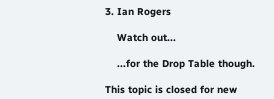3. Ian Rogers

    Watch out...

    ...for the Drop Table though.

This topic is closed for new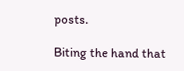posts.

Biting the hand that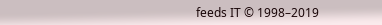feeds IT © 1998–2019